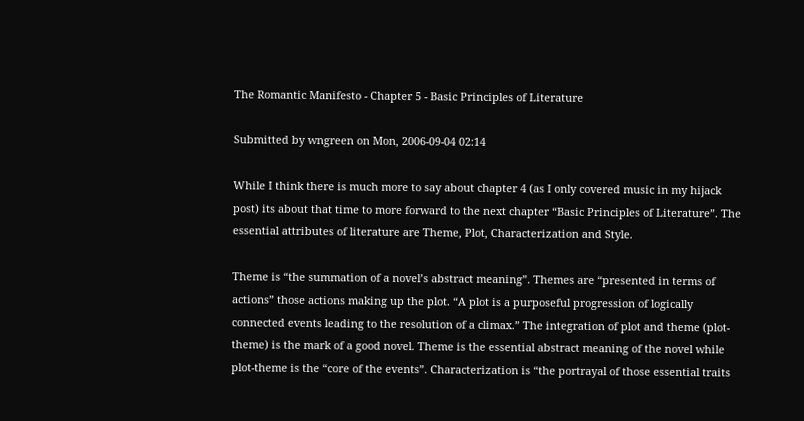The Romantic Manifesto - Chapter 5 - Basic Principles of Literature

Submitted by wngreen on Mon, 2006-09-04 02:14

While I think there is much more to say about chapter 4 (as I only covered music in my hijack post) its about that time to more forward to the next chapter “Basic Principles of Literature”. The essential attributes of literature are Theme, Plot, Characterization and Style.

Theme is “the summation of a novel’s abstract meaning”. Themes are “presented in terms of actions” those actions making up the plot. “A plot is a purposeful progression of logically connected events leading to the resolution of a climax.” The integration of plot and theme (plot-theme) is the mark of a good novel. Theme is the essential abstract meaning of the novel while plot-theme is the “core of the events”. Characterization is “the portrayal of those essential traits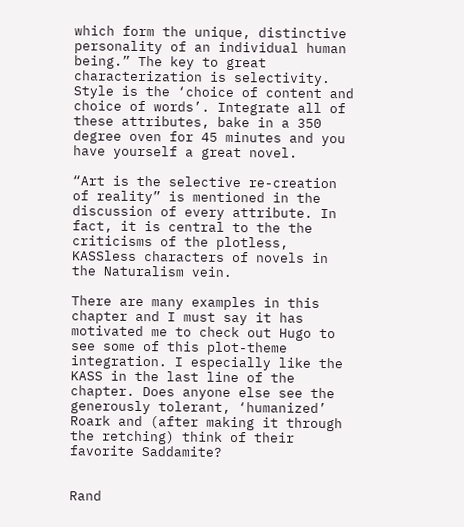which form the unique, distinctive personality of an individual human being.” The key to great characterization is selectivity. Style is the ‘choice of content and choice of words’. Integrate all of these attributes, bake in a 350 degree oven for 45 minutes and you have yourself a great novel.

“Art is the selective re-creation of reality” is mentioned in the discussion of every attribute. In fact, it is central to the the criticisms of the plotless, KASSless characters of novels in the Naturalism vein.

There are many examples in this chapter and I must say it has motivated me to check out Hugo to see some of this plot-theme integration. I especially like the KASS in the last line of the chapter. Does anyone else see the generously tolerant, ‘humanized’ Roark and (after making it through the retching) think of their favorite Saddamite?


Rand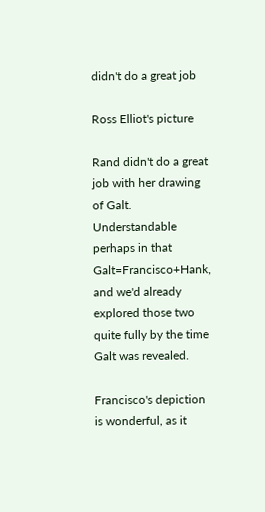didn't do a great job

Ross Elliot's picture

Rand didn't do a great job with her drawing of Galt. Understandable perhaps in that Galt=Francisco+Hank, and we'd already explored those two quite fully by the time Galt was revealed.

Francisco's depiction is wonderful, as it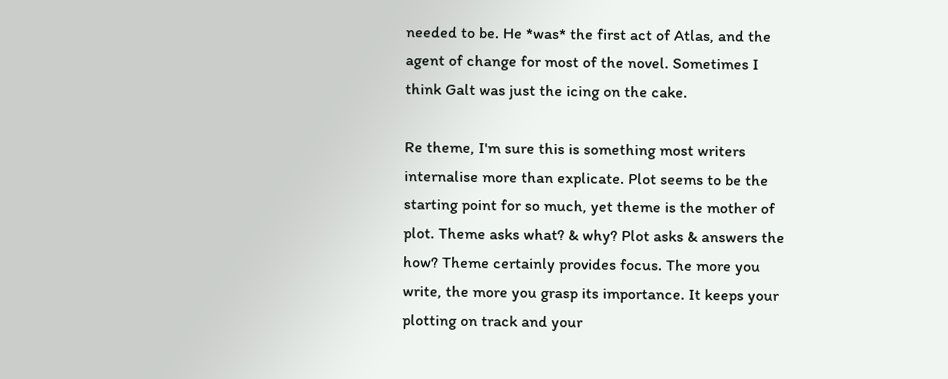needed to be. He *was* the first act of Atlas, and the agent of change for most of the novel. Sometimes I think Galt was just the icing on the cake.

Re theme, I'm sure this is something most writers internalise more than explicate. Plot seems to be the starting point for so much, yet theme is the mother of plot. Theme asks what? & why? Plot asks & answers the how? Theme certainly provides focus. The more you write, the more you grasp its importance. It keeps your plotting on track and your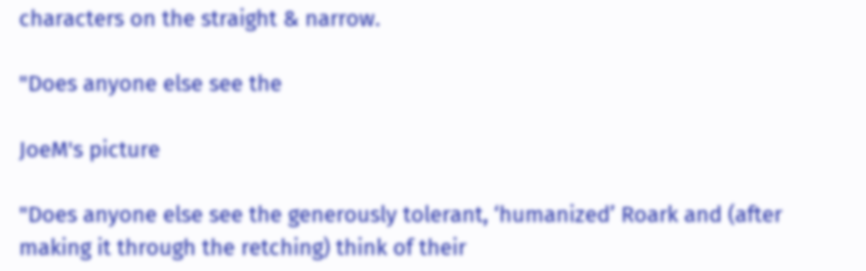characters on the straight & narrow.

"Does anyone else see the

JoeM's picture

"Does anyone else see the generously tolerant, ‘humanized’ Roark and (after making it through the retching) think of their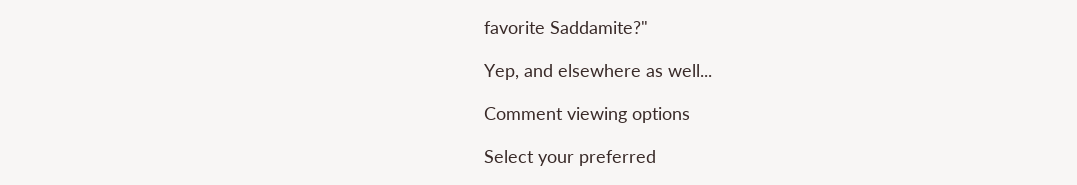favorite Saddamite?"

Yep, and elsewhere as well...

Comment viewing options

Select your preferred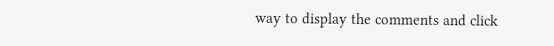way to display the comments and click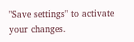"Save settings" to activate your changes.